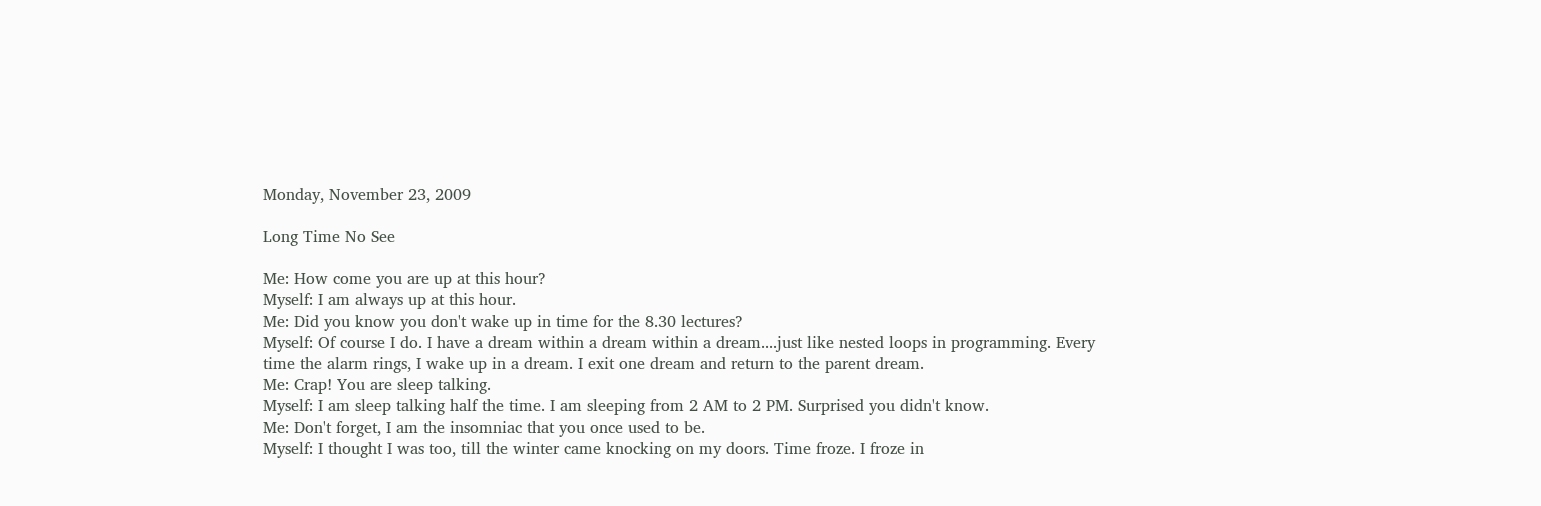Monday, November 23, 2009

Long Time No See

Me: How come you are up at this hour?
Myself: I am always up at this hour.
Me: Did you know you don't wake up in time for the 8.30 lectures?
Myself: Of course I do. I have a dream within a dream within a dream....just like nested loops in programming. Every time the alarm rings, I wake up in a dream. I exit one dream and return to the parent dream.
Me: Crap! You are sleep talking.
Myself: I am sleep talking half the time. I am sleeping from 2 AM to 2 PM. Surprised you didn't know.
Me: Don't forget, I am the insomniac that you once used to be.
Myself: I thought I was too, till the winter came knocking on my doors. Time froze. I froze in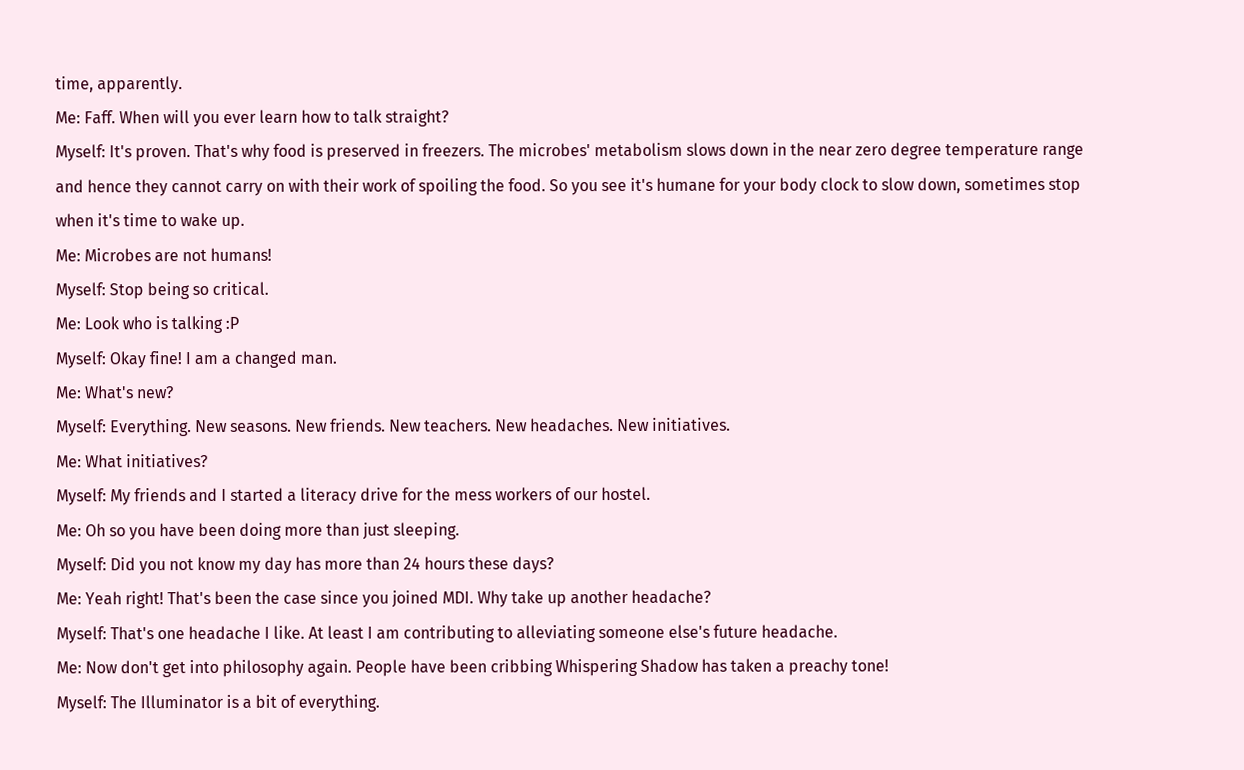time, apparently.
Me: Faff. When will you ever learn how to talk straight?
Myself: It's proven. That's why food is preserved in freezers. The microbes' metabolism slows down in the near zero degree temperature range and hence they cannot carry on with their work of spoiling the food. So you see it's humane for your body clock to slow down, sometimes stop when it's time to wake up.
Me: Microbes are not humans!
Myself: Stop being so critical.
Me: Look who is talking :P
Myself: Okay fine! I am a changed man.
Me: What's new?
Myself: Everything. New seasons. New friends. New teachers. New headaches. New initiatives.
Me: What initiatives?
Myself: My friends and I started a literacy drive for the mess workers of our hostel.
Me: Oh so you have been doing more than just sleeping.
Myself: Did you not know my day has more than 24 hours these days?
Me: Yeah right! That's been the case since you joined MDI. Why take up another headache?
Myself: That's one headache I like. At least I am contributing to alleviating someone else's future headache.
Me: Now don't get into philosophy again. People have been cribbing Whispering Shadow has taken a preachy tone!
Myself: The Illuminator is a bit of everything.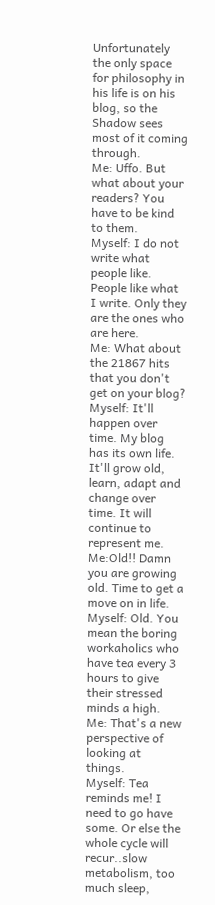Unfortunately the only space for philosophy in his life is on his blog, so the Shadow sees most of it coming through.
Me: Uffo. But what about your readers? You have to be kind to them.
Myself: I do not write what people like. People like what I write. Only they are the ones who are here.
Me: What about the 21867 hits that you don't get on your blog?
Myself: It'll happen over time. My blog has its own life. It'll grow old, learn, adapt and change over time. It will continue to represent me.
Me:Old!! Damn you are growing old. Time to get a move on in life.
Myself: Old. You mean the boring workaholics who have tea every 3 hours to give their stressed minds a high.
Me: That's a new perspective of looking at things.
Myself: Tea reminds me! I need to go have some. Or else the whole cycle will recur..slow metabolism, too much sleep,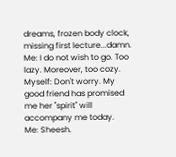dreams, frozen body clock, missing first lecture...damn.
Me: I do not wish to go. Too lazy. Moreover, too cozy.
Myself: Don't worry. My good friend has promised me her ''spirit'' will accompany me today.
Me: Sheesh.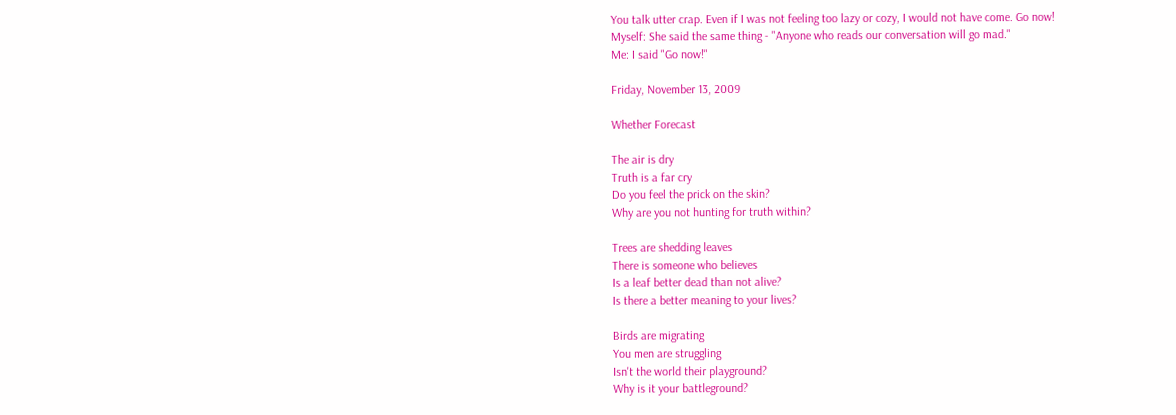You talk utter crap. Even if I was not feeling too lazy or cozy, I would not have come. Go now!
Myself: She said the same thing - "Anyone who reads our conversation will go mad."
Me: I said "Go now!"

Friday, November 13, 2009

Whether Forecast

The air is dry
Truth is a far cry
Do you feel the prick on the skin?
Why are you not hunting for truth within?

Trees are shedding leaves
There is someone who believes
Is a leaf better dead than not alive?
Is there a better meaning to your lives?

Birds are migrating
You men are struggling
Isn't the world their playground?
Why is it your battleground?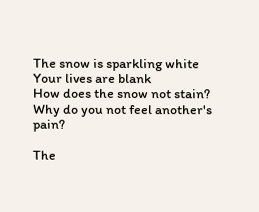The snow is sparkling white
Your lives are blank
How does the snow not stain?
Why do you not feel another's pain?

The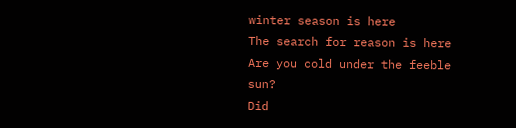winter season is here
The search for reason is here
Are you cold under the feeble sun?
Did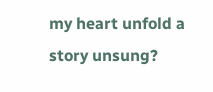my heart unfold a story unsung?